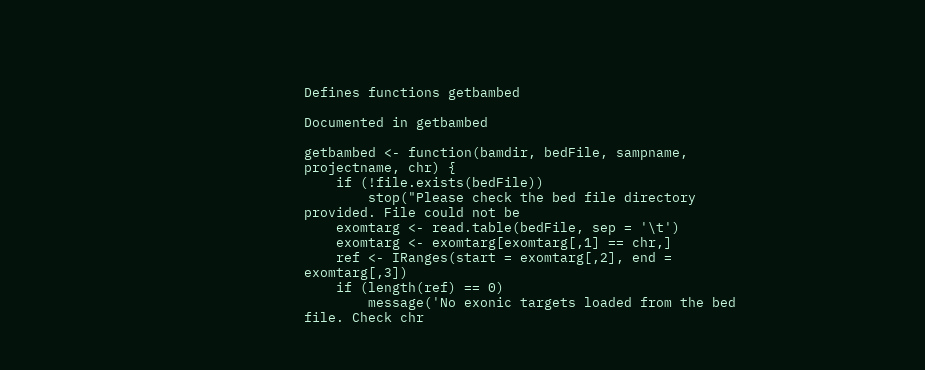Defines functions getbambed

Documented in getbambed

getbambed <- function(bamdir, bedFile, sampname, projectname, chr) {
    if (!file.exists(bedFile))
        stop("Please check the bed file directory provided. File could not be
    exomtarg <- read.table(bedFile, sep = '\t')
    exomtarg <- exomtarg[exomtarg[,1] == chr,]
    ref <- IRanges(start = exomtarg[,2], end = exomtarg[,3])
    if (length(ref) == 0)
        message('No exonic targets loaded from the bed file. Check chr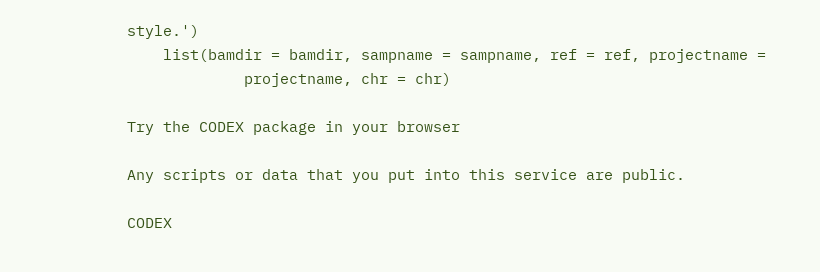style.')
    list(bamdir = bamdir, sampname = sampname, ref = ref, projectname =
             projectname, chr = chr)

Try the CODEX package in your browser

Any scripts or data that you put into this service are public.

CODEX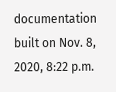documentation built on Nov. 8, 2020, 8:22 p.m.